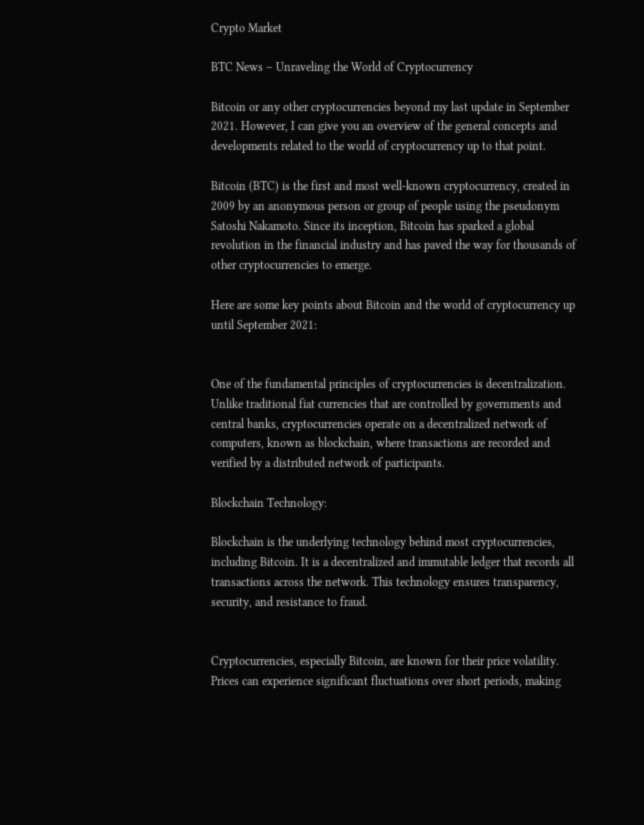Crypto Market

BTC News – Unraveling the World of Cryptocurrency

Bitcoin or any other cryptocurrencies beyond my last update in September 2021. However, I can give you an overview of the general concepts and developments related to the world of cryptocurrency up to that point.

Bitcoin (BTC) is the first and most well-known cryptocurrency, created in 2009 by an anonymous person or group of people using the pseudonym Satoshi Nakamoto. Since its inception, Bitcoin has sparked a global revolution in the financial industry and has paved the way for thousands of other cryptocurrencies to emerge.

Here are some key points about Bitcoin and the world of cryptocurrency up until September 2021:


One of the fundamental principles of cryptocurrencies is decentralization. Unlike traditional fiat currencies that are controlled by governments and central banks, cryptocurrencies operate on a decentralized network of computers, known as blockchain, where transactions are recorded and verified by a distributed network of participants.

Blockchain Technology:

Blockchain is the underlying technology behind most cryptocurrencies, including Bitcoin. It is a decentralized and immutable ledger that records all transactions across the network. This technology ensures transparency, security, and resistance to fraud.


Cryptocurrencies, especially Bitcoin, are known for their price volatility. Prices can experience significant fluctuations over short periods, making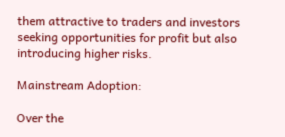them attractive to traders and investors seeking opportunities for profit but also introducing higher risks.

Mainstream Adoption:

Over the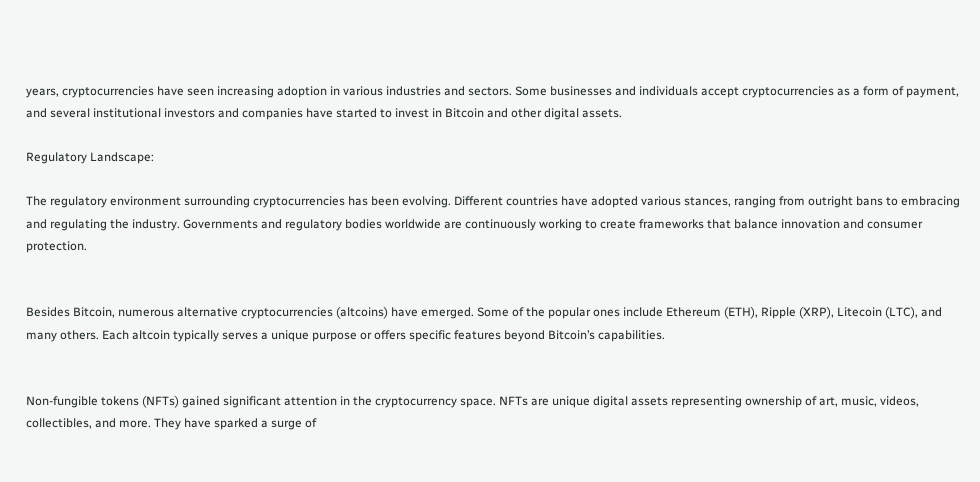years, cryptocurrencies have seen increasing adoption in various industries and sectors. Some businesses and individuals accept cryptocurrencies as a form of payment, and several institutional investors and companies have started to invest in Bitcoin and other digital assets.

Regulatory Landscape:

The regulatory environment surrounding cryptocurrencies has been evolving. Different countries have adopted various stances, ranging from outright bans to embracing and regulating the industry. Governments and regulatory bodies worldwide are continuously working to create frameworks that balance innovation and consumer protection.


Besides Bitcoin, numerous alternative cryptocurrencies (altcoins) have emerged. Some of the popular ones include Ethereum (ETH), Ripple (XRP), Litecoin (LTC), and many others. Each altcoin typically serves a unique purpose or offers specific features beyond Bitcoin’s capabilities.


Non-fungible tokens (NFTs) gained significant attention in the cryptocurrency space. NFTs are unique digital assets representing ownership of art, music, videos, collectibles, and more. They have sparked a surge of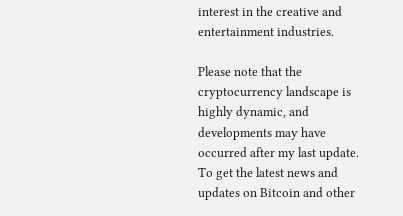interest in the creative and entertainment industries.

Please note that the cryptocurrency landscape is highly dynamic, and developments may have occurred after my last update. To get the latest news and updates on Bitcoin and other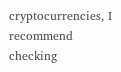cryptocurrencies, I recommend checking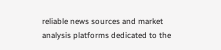reliable news sources and market analysis platforms dedicated to the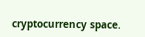cryptocurrency space.